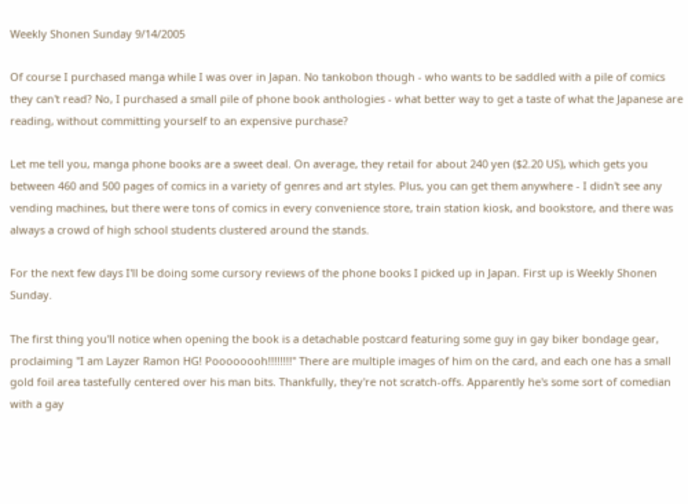Weekly Shonen Sunday 9/14/2005

Of course I purchased manga while I was over in Japan. No tankobon though - who wants to be saddled with a pile of comics they can't read? No, I purchased a small pile of phone book anthologies - what better way to get a taste of what the Japanese are reading, without committing yourself to an expensive purchase?

Let me tell you, manga phone books are a sweet deal. On average, they retail for about 240 yen ($2.20 US), which gets you between 460 and 500 pages of comics in a variety of genres and art styles. Plus, you can get them anywhere - I didn't see any vending machines, but there were tons of comics in every convenience store, train station kiosk, and bookstore, and there was always a crowd of high school students clustered around the stands.

For the next few days I'll be doing some cursory reviews of the phone books I picked up in Japan. First up is Weekly Shonen Sunday.

The first thing you'll notice when opening the book is a detachable postcard featuring some guy in gay biker bondage gear, proclaiming "I am Layzer Ramon HG! Poooooooh!!!!!!!!" There are multiple images of him on the card, and each one has a small gold foil area tastefully centered over his man bits. Thankfully, they're not scratch-offs. Apparently he's some sort of comedian with a gay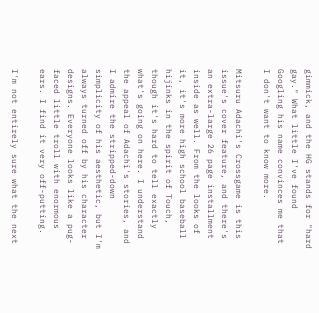gimmick, and the HG stands for "hard gay." What little I've found Googling his name convinces me that I don't want to know more.

Mitsuru Adachi's Crossgame is this issue's cover feature, and there's an extra-large 26 page installment inside as well. From the looks of it, it's more high school baseball hijinks in the spirit of Touch, though it's hard to tell exactly what's going on here. I understand the appeal of Adachi's stories, and I admire the stripped-down simplicity of his aesthetic, but I'm always turned off by his character designs. Everyone looks like a pug-faced little troll with enormous ears. I find it very off-putting.

I'm not entirely sure what the next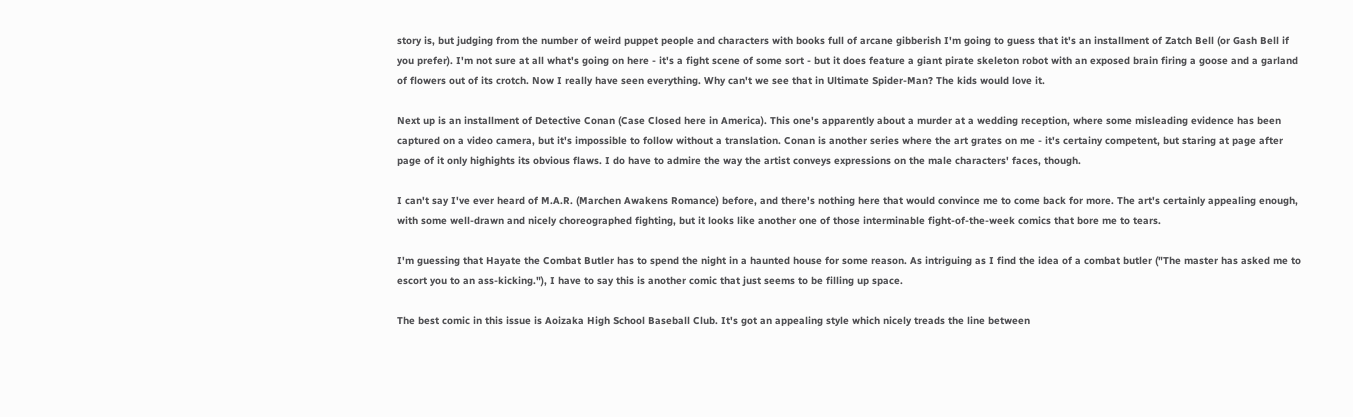story is, but judging from the number of weird puppet people and characters with books full of arcane gibberish I'm going to guess that it's an installment of Zatch Bell (or Gash Bell if you prefer). I'm not sure at all what's going on here - it's a fight scene of some sort - but it does feature a giant pirate skeleton robot with an exposed brain firing a goose and a garland of flowers out of its crotch. Now I really have seen everything. Why can't we see that in Ultimate Spider-Man? The kids would love it.

Next up is an installment of Detective Conan (Case Closed here in America). This one's apparently about a murder at a wedding reception, where some misleading evidence has been captured on a video camera, but it's impossible to follow without a translation. Conan is another series where the art grates on me - it's certainy competent, but staring at page after page of it only highights its obvious flaws. I do have to admire the way the artist conveys expressions on the male characters' faces, though.

I can't say I've ever heard of M.A.R. (Marchen Awakens Romance) before, and there's nothing here that would convince me to come back for more. The art's certainly appealing enough, with some well-drawn and nicely choreographed fighting, but it looks like another one of those interminable fight-of-the-week comics that bore me to tears.

I'm guessing that Hayate the Combat Butler has to spend the night in a haunted house for some reason. As intriguing as I find the idea of a combat butler ("The master has asked me to escort you to an ass-kicking."), I have to say this is another comic that just seems to be filling up space.

The best comic in this issue is Aoizaka High School Baseball Club. It's got an appealing style which nicely treads the line between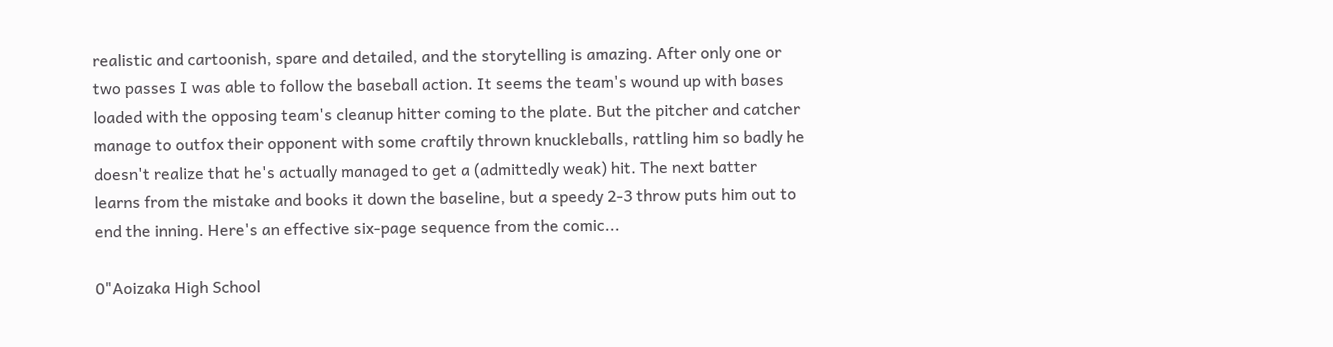realistic and cartoonish, spare and detailed, and the storytelling is amazing. After only one or two passes I was able to follow the baseball action. It seems the team's wound up with bases loaded with the opposing team's cleanup hitter coming to the plate. But the pitcher and catcher manage to outfox their opponent with some craftily thrown knuckleballs, rattling him so badly he doesn't realize that he's actually managed to get a (admittedly weak) hit. The next batter learns from the mistake and books it down the baseline, but a speedy 2-3 throw puts him out to end the inning. Here's an effective six-page sequence from the comic...

0"Aoizaka High School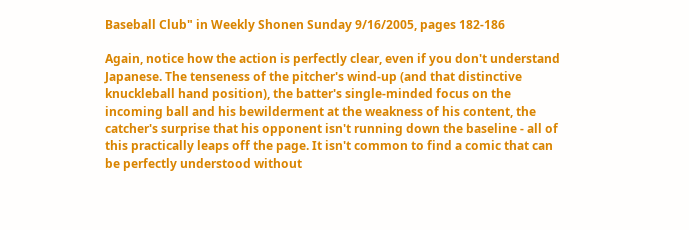Baseball Club" in Weekly Shonen Sunday 9/16/2005, pages 182-186

Again, notice how the action is perfectly clear, even if you don't understand Japanese. The tenseness of the pitcher's wind-up (and that distinctive knuckleball hand position), the batter's single-minded focus on the incoming ball and his bewilderment at the weakness of his content, the catcher's surprise that his opponent isn't running down the baseline - all of this practically leaps off the page. It isn't common to find a comic that can be perfectly understood without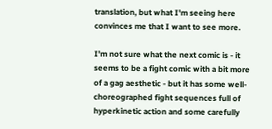translation, but what I'm seeing here convinces me that I want to see more.

I'm not sure what the next comic is - it seems to be a fight comic with a bit more of a gag aesthetic - but it has some well-choreographed fight sequences full of hyperkinetic action and some carefully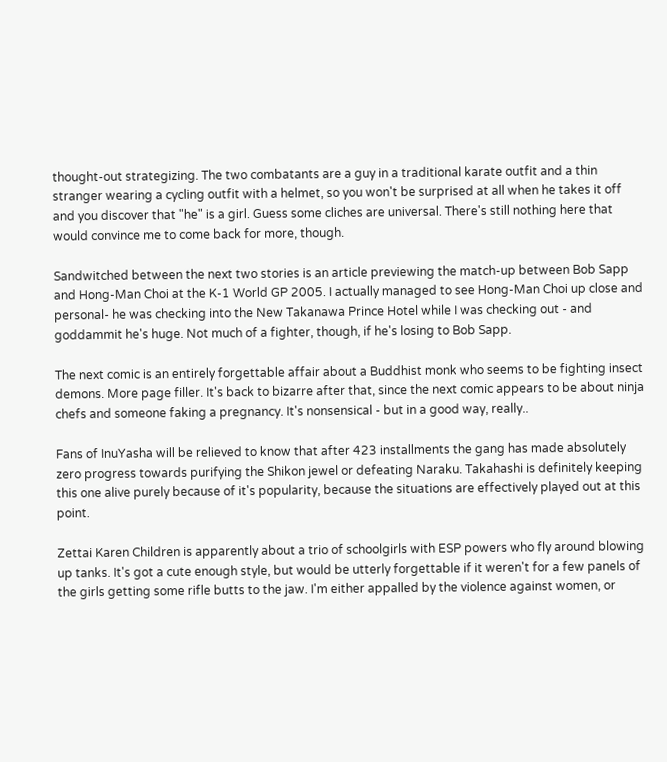thought-out strategizing. The two combatants are a guy in a traditional karate outfit and a thin stranger wearing a cycling outfit with a helmet, so you won't be surprised at all when he takes it off and you discover that "he" is a girl. Guess some cliches are universal. There's still nothing here that would convince me to come back for more, though.

Sandwitched between the next two stories is an article previewing the match-up between Bob Sapp and Hong-Man Choi at the K-1 World GP 2005. I actually managed to see Hong-Man Choi up close and personal- he was checking into the New Takanawa Prince Hotel while I was checking out - and goddammit he's huge. Not much of a fighter, though, if he's losing to Bob Sapp.

The next comic is an entirely forgettable affair about a Buddhist monk who seems to be fighting insect demons. More page filler. It's back to bizarre after that, since the next comic appears to be about ninja chefs and someone faking a pregnancy. It's nonsensical - but in a good way, really..

Fans of InuYasha will be relieved to know that after 423 installments the gang has made absolutely zero progress towards purifying the Shikon jewel or defeating Naraku. Takahashi is definitely keeping this one alive purely because of it's popularity, because the situations are effectively played out at this point.

Zettai Karen Children is apparently about a trio of schoolgirls with ESP powers who fly around blowing up tanks. It's got a cute enough style, but would be utterly forgettable if it weren't for a few panels of the girls getting some rifle butts to the jaw. I'm either appalled by the violence against women, or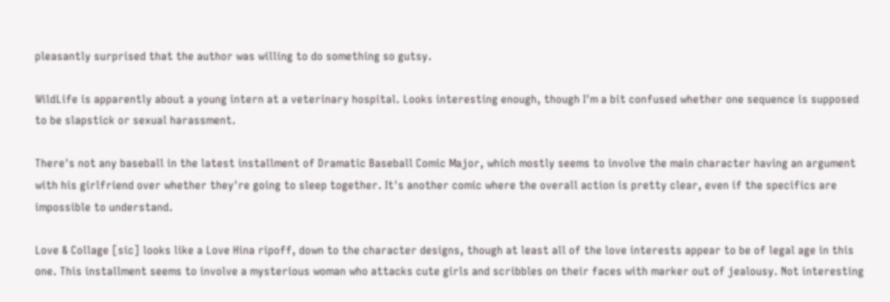pleasantly surprised that the author was willing to do something so gutsy.

WildLife is apparently about a young intern at a veterinary hospital. Looks interesting enough, though I'm a bit confused whether one sequence is supposed to be slapstick or sexual harassment.

There's not any baseball in the latest installment of Dramatic Baseball Comic Major, which mostly seems to involve the main character having an argument with his girlfriend over whether they're going to sleep together. It's another comic where the overall action is pretty clear, even if the specifics are impossible to understand.

Love & Collage [sic] looks like a Love Hina ripoff, down to the character designs, though at least all of the love interests appear to be of legal age in this one. This installment seems to involve a mysterious woman who attacks cute girls and scribbles on their faces with marker out of jealousy. Not interesting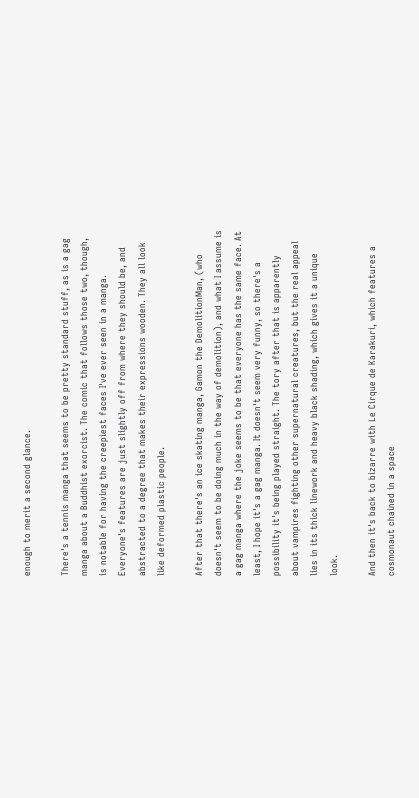enough to merit a second glance.

There's a tennis manga that seems to be pretty standard stuff, as is a gag manga about a Buddhist exorcist. The comic that follows those two, though, is notable for having the creepiest faces I've ever seen in a manga. Everyone's features are just slightly off from where they should be, and abstracted to a degree that makes their expressions wooden. They all look like deformed plastic people.

After that there's an ice skating manga, Gamon the DemolitionMan, (who doesn't seem to be doing much in the way of demolition), and what I assume is a gag manga where the joke seems to be that everyone has the same face. At least, I hope it's a gag manga. It doesn't seem very funny, so there's a possibility it's being played straight. The tory after that is apparently about vampires fighting other supernatural creatures, but the real appeal lies in its thick linework and heavy black shading, which gives it a unique look.

And then it's back to bizarre with Le Cirque de Karakuri, which features a cosmonaut chained in a space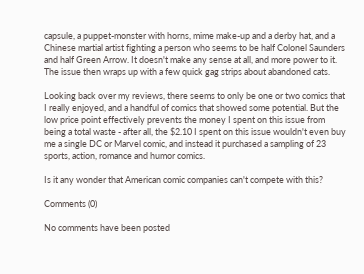capsule, a puppet-monster with horns, mime make-up and a derby hat, and a Chinese martial artist fighting a person who seems to be half Colonel Saunders and half Green Arrow. It doesn't make any sense at all, and more power to it. The issue then wraps up with a few quick gag strips about abandoned cats.

Looking back over my reviews, there seems to only be one or two comics that I really enjoyed, and a handful of comics that showed some potential. But the low price point effectively prevents the money I spent on this issue from being a total waste - after all, the $2.10 I spent on this issue wouldn't even buy me a single DC or Marvel comic, and instead it purchased a sampling of 23 sports, action, romance and humor comics.

Is it any wonder that American comic companies can't compete with this?

Comments (0)

No comments have been posted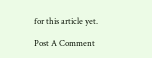for this article yet.

Post A Comment